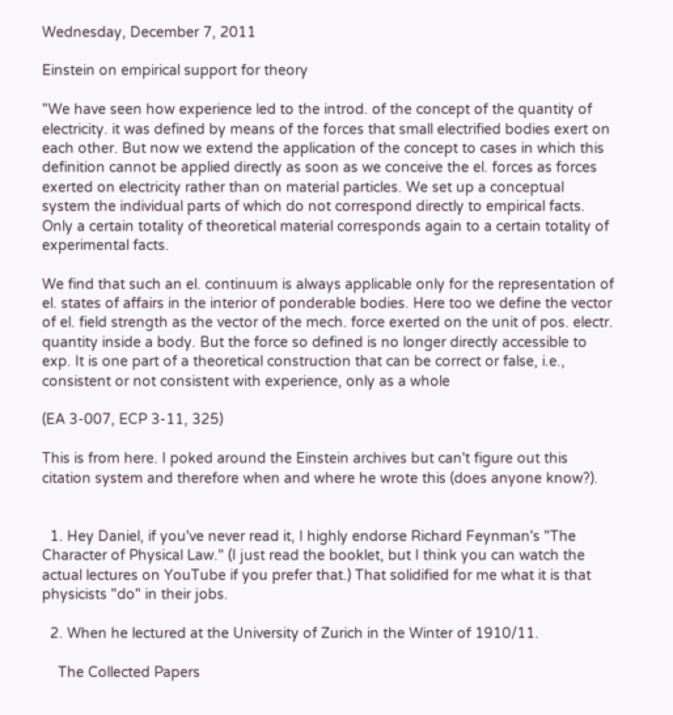Wednesday, December 7, 2011

Einstein on empirical support for theory

"We have seen how experience led to the introd. of the concept of the quantity of electricity. it was defined by means of the forces that small electrified bodies exert on each other. But now we extend the application of the concept to cases in which this definition cannot be applied directly as soon as we conceive the el. forces as forces exerted on electricity rather than on material particles. We set up a conceptual system the individual parts of which do not correspond directly to empirical facts. Only a certain totality of theoretical material corresponds again to a certain totality of experimental facts.

We find that such an el. continuum is always applicable only for the representation of el. states of affairs in the interior of ponderable bodies. Here too we define the vector of el. field strength as the vector of the mech. force exerted on the unit of pos. electr. quantity inside a body. But the force so defined is no longer directly accessible to exp. It is one part of a theoretical construction that can be correct or false, i.e., consistent or not consistent with experience, only as a whole

(EA 3-007, ECP 3-11, 325)

This is from here. I poked around the Einstein archives but can't figure out this citation system and therefore when and where he wrote this (does anyone know?).


  1. Hey Daniel, if you've never read it, I highly endorse Richard Feynman's "The Character of Physical Law." (I just read the booklet, but I think you can watch the actual lectures on YouTube if you prefer that.) That solidified for me what it is that physicists "do" in their jobs.

  2. When he lectured at the University of Zurich in the Winter of 1910/11.

    The Collected Papers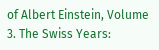of Albert Einstein, Volume 3. The Swiss Years: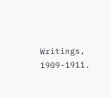Writings, 1909-1911.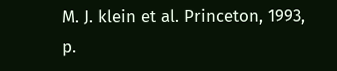M. J. klein et al. Princeton, 1993, p.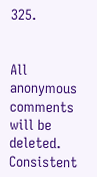325.


All anonymous comments will be deleted. Consistent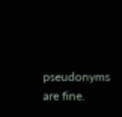pseudonyms are fine.